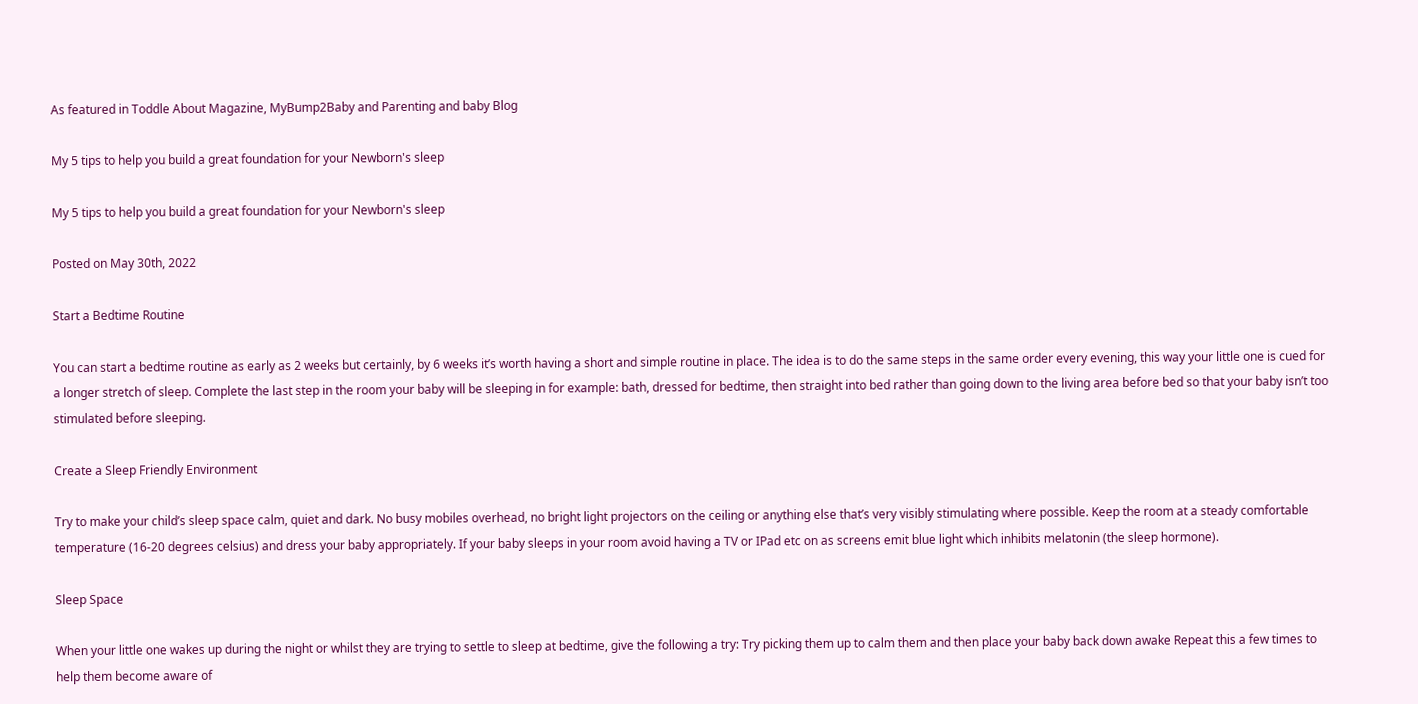As featured in Toddle About Magazine, MyBump2Baby and Parenting and baby Blog

My 5 tips to help you build a great foundation for your Newborn's sleep

My 5 tips to help you build a great foundation for your Newborn's sleep

Posted on May 30th, 2022

Start a Bedtime Routine

You can start a bedtime routine as early as 2 weeks but certainly, by 6 weeks it’s worth having a short and simple routine in place. The idea is to do the same steps in the same order every evening, this way your little one is cued for a longer stretch of sleep. Complete the last step in the room your baby will be sleeping in for example: bath, dressed for bedtime, then straight into bed rather than going down to the living area before bed so that your baby isn’t too stimulated before sleeping.

Create a Sleep Friendly Environment

Try to make your child’s sleep space calm, quiet and dark. No busy mobiles overhead, no bright light projectors on the ceiling or anything else that’s very visibly stimulating where possible. Keep the room at a steady comfortable temperature (16-20 degrees celsius) and dress your baby appropriately. If your baby sleeps in your room avoid having a TV or IPad etc on as screens emit blue light which inhibits melatonin (the sleep hormone).

Sleep Space

When your little one wakes up during the night or whilst they are trying to settle to sleep at bedtime, give the following a try: Try picking them up to calm them and then place your baby back down awake Repeat this a few times to help them become aware of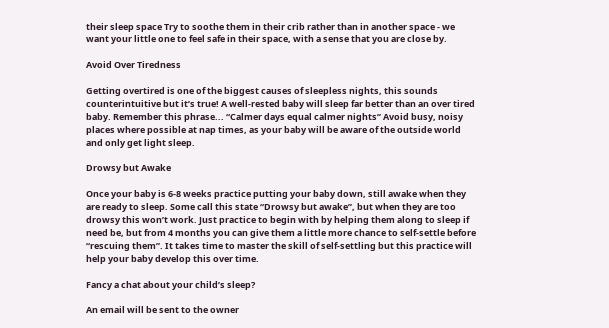their sleep space Try to soothe them in their crib rather than in another space - we want your little one to feel safe in their space, with a sense that you are close by.

Avoid Over Tiredness

Getting overtired is one of the biggest causes of sleepless nights, this sounds counterintuitive but it’s true! A well-rested baby will sleep far better than an over tired baby. Remember this phrase... “Calmer days equal calmer nights” Avoid busy, noisy places where possible at nap times, as your baby will be aware of the outside world and only get light sleep.

Drowsy but Awake

Once your baby is 6-8 weeks practice putting your baby down, still awake when they are ready to sleep. Some call this state “Drowsy but awake”, but when they are too drowsy this won’t work. Just practice to begin with by helping them along to sleep if need be, but from 4 months you can give them a little more chance to self-settle before “rescuing them”. It takes time to master the skill of self-settling but this practice will help your baby develop this over time.

Fancy a chat about your child’s sleep?

An email will be sent to the owner